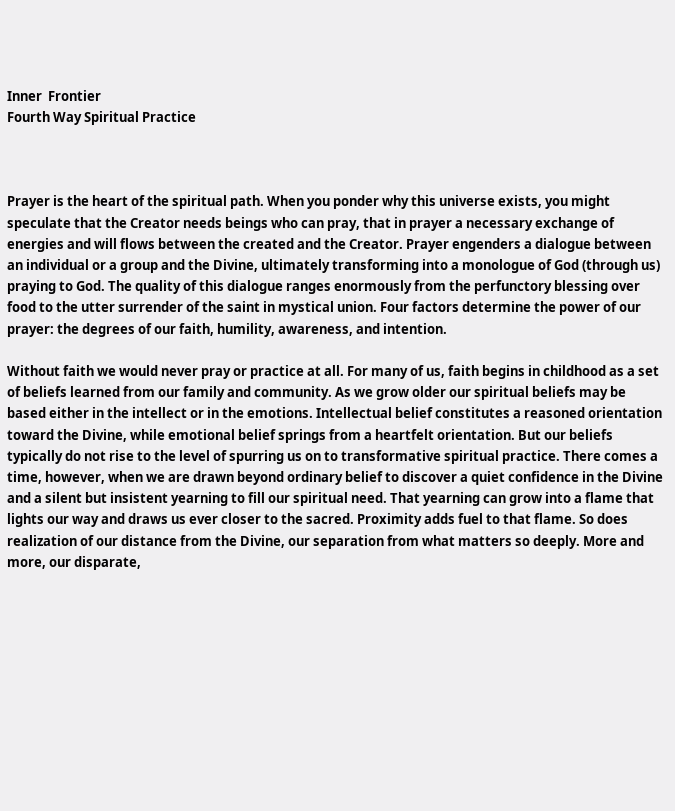Inner  Frontier
Fourth Way Spiritual Practice



Prayer is the heart of the spiritual path. When you ponder why this universe exists, you might speculate that the Creator needs beings who can pray, that in prayer a necessary exchange of energies and will flows between the created and the Creator. Prayer engenders a dialogue between an individual or a group and the Divine, ultimately transforming into a monologue of God (through us) praying to God. The quality of this dialogue ranges enormously from the perfunctory blessing over food to the utter surrender of the saint in mystical union. Four factors determine the power of our prayer: the degrees of our faith, humility, awareness, and intention.

Without faith we would never pray or practice at all. For many of us, faith begins in childhood as a set of beliefs learned from our family and community. As we grow older our spiritual beliefs may be based either in the intellect or in the emotions. Intellectual belief constitutes a reasoned orientation toward the Divine, while emotional belief springs from a heartfelt orientation. But our beliefs typically do not rise to the level of spurring us on to transformative spiritual practice. There comes a time, however, when we are drawn beyond ordinary belief to discover a quiet confidence in the Divine and a silent but insistent yearning to fill our spiritual need. That yearning can grow into a flame that lights our way and draws us ever closer to the sacred. Proximity adds fuel to that flame. So does realization of our distance from the Divine, our separation from what matters so deeply. More and more, our disparate,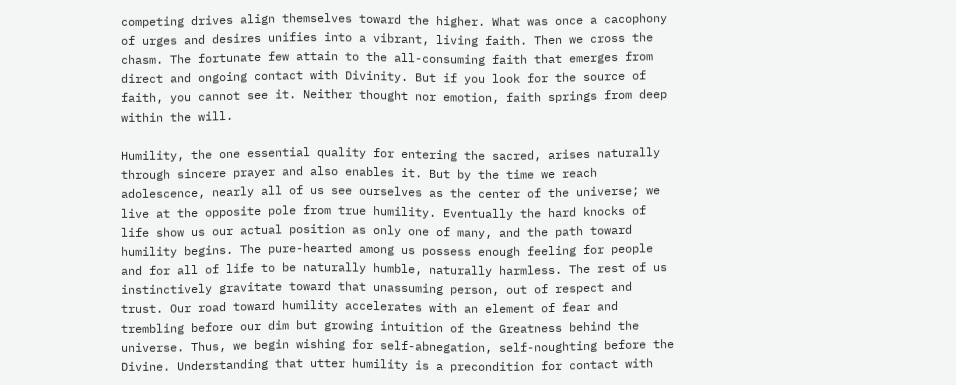competing drives align themselves toward the higher. What was once a cacophony of urges and desires unifies into a vibrant, living faith. Then we cross the chasm. The fortunate few attain to the all-consuming faith that emerges from direct and ongoing contact with Divinity. But if you look for the source of faith, you cannot see it. Neither thought nor emotion, faith springs from deep within the will.

Humility, the one essential quality for entering the sacred, arises naturally through sincere prayer and also enables it. But by the time we reach adolescence, nearly all of us see ourselves as the center of the universe; we live at the opposite pole from true humility. Eventually the hard knocks of life show us our actual position as only one of many, and the path toward humility begins. The pure-hearted among us possess enough feeling for people and for all of life to be naturally humble, naturally harmless. The rest of us instinctively gravitate toward that unassuming person, out of respect and trust. Our road toward humility accelerates with an element of fear and trembling before our dim but growing intuition of the Greatness behind the universe. Thus, we begin wishing for self-abnegation, self-noughting before the Divine. Understanding that utter humility is a precondition for contact with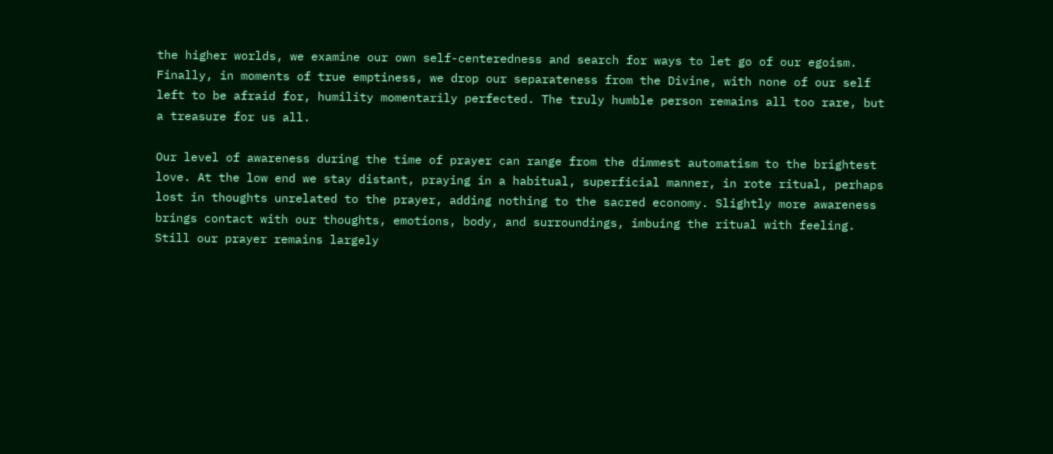the higher worlds, we examine our own self-centeredness and search for ways to let go of our egoism. Finally, in moments of true emptiness, we drop our separateness from the Divine, with none of our self left to be afraid for, humility momentarily perfected. The truly humble person remains all too rare, but a treasure for us all.

Our level of awareness during the time of prayer can range from the dimmest automatism to the brightest love. At the low end we stay distant, praying in a habitual, superficial manner, in rote ritual, perhaps lost in thoughts unrelated to the prayer, adding nothing to the sacred economy. Slightly more awareness brings contact with our thoughts, emotions, body, and surroundings, imbuing the ritual with feeling. Still our prayer remains largely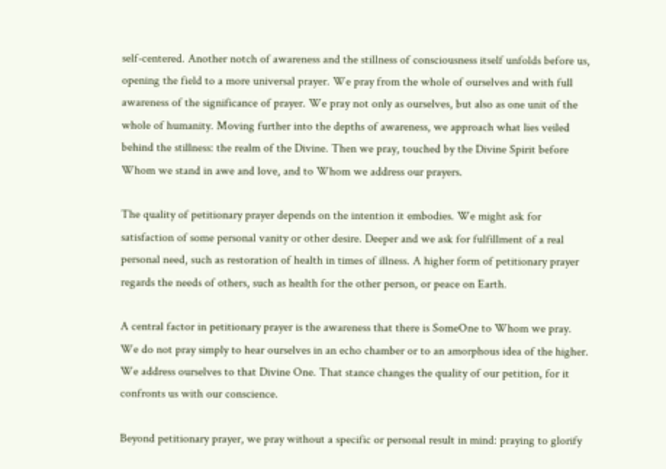self-centered. Another notch of awareness and the stillness of consciousness itself unfolds before us, opening the field to a more universal prayer. We pray from the whole of ourselves and with full awareness of the significance of prayer. We pray not only as ourselves, but also as one unit of the whole of humanity. Moving further into the depths of awareness, we approach what lies veiled behind the stillness: the realm of the Divine. Then we pray, touched by the Divine Spirit before Whom we stand in awe and love, and to Whom we address our prayers.

The quality of petitionary prayer depends on the intention it embodies. We might ask for satisfaction of some personal vanity or other desire. Deeper and we ask for fulfillment of a real personal need, such as restoration of health in times of illness. A higher form of petitionary prayer regards the needs of others, such as health for the other person, or peace on Earth.

A central factor in petitionary prayer is the awareness that there is SomeOne to Whom we pray. We do not pray simply to hear ourselves in an echo chamber or to an amorphous idea of the higher. We address ourselves to that Divine One. That stance changes the quality of our petition, for it confronts us with our conscience.

Beyond petitionary prayer, we pray without a specific or personal result in mind: praying to glorify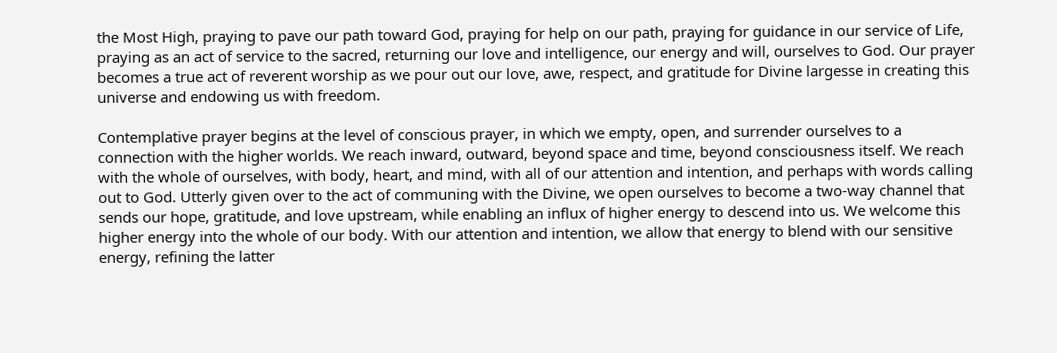the Most High, praying to pave our path toward God, praying for help on our path, praying for guidance in our service of Life, praying as an act of service to the sacred, returning our love and intelligence, our energy and will, ourselves to God. Our prayer becomes a true act of reverent worship as we pour out our love, awe, respect, and gratitude for Divine largesse in creating this universe and endowing us with freedom.

Contemplative prayer begins at the level of conscious prayer, in which we empty, open, and surrender ourselves to a connection with the higher worlds. We reach inward, outward, beyond space and time, beyond consciousness itself. We reach with the whole of ourselves, with body, heart, and mind, with all of our attention and intention, and perhaps with words calling out to God. Utterly given over to the act of communing with the Divine, we open ourselves to become a two-way channel that sends our hope, gratitude, and love upstream, while enabling an influx of higher energy to descend into us. We welcome this higher energy into the whole of our body. With our attention and intention, we allow that energy to blend with our sensitive energy, refining the latter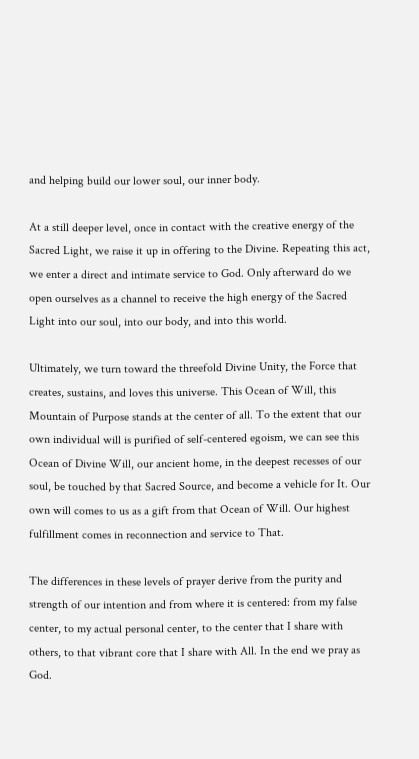and helping build our lower soul, our inner body.

At a still deeper level, once in contact with the creative energy of the Sacred Light, we raise it up in offering to the Divine. Repeating this act, we enter a direct and intimate service to God. Only afterward do we open ourselves as a channel to receive the high energy of the Sacred Light into our soul, into our body, and into this world.

Ultimately, we turn toward the threefold Divine Unity, the Force that creates, sustains, and loves this universe. This Ocean of Will, this Mountain of Purpose stands at the center of all. To the extent that our own individual will is purified of self-centered egoism, we can see this Ocean of Divine Will, our ancient home, in the deepest recesses of our soul, be touched by that Sacred Source, and become a vehicle for It. Our own will comes to us as a gift from that Ocean of Will. Our highest fulfillment comes in reconnection and service to That.

The differences in these levels of prayer derive from the purity and strength of our intention and from where it is centered: from my false center, to my actual personal center, to the center that I share with others, to that vibrant core that I share with All. In the end we pray as God.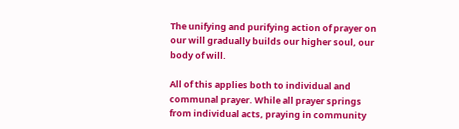The unifying and purifying action of prayer on our will gradually builds our higher soul, our body of will.

All of this applies both to individual and communal prayer. While all prayer springs from individual acts, praying in community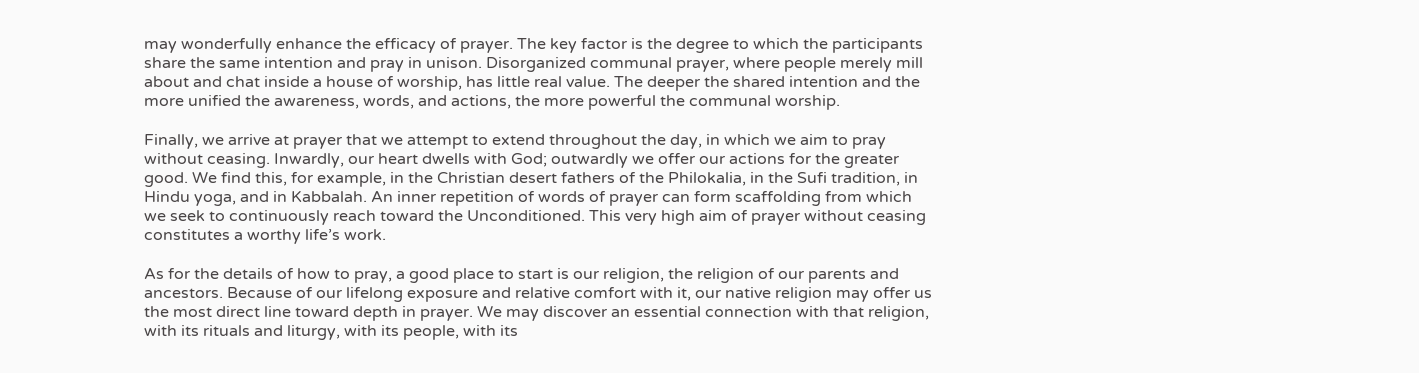may wonderfully enhance the efficacy of prayer. The key factor is the degree to which the participants share the same intention and pray in unison. Disorganized communal prayer, where people merely mill about and chat inside a house of worship, has little real value. The deeper the shared intention and the more unified the awareness, words, and actions, the more powerful the communal worship.

Finally, we arrive at prayer that we attempt to extend throughout the day, in which we aim to pray without ceasing. Inwardly, our heart dwells with God; outwardly we offer our actions for the greater good. We find this, for example, in the Christian desert fathers of the Philokalia, in the Sufi tradition, in Hindu yoga, and in Kabbalah. An inner repetition of words of prayer can form scaffolding from which we seek to continuously reach toward the Unconditioned. This very high aim of prayer without ceasing constitutes a worthy life’s work.

As for the details of how to pray, a good place to start is our religion, the religion of our parents and ancestors. Because of our lifelong exposure and relative comfort with it, our native religion may offer us the most direct line toward depth in prayer. We may discover an essential connection with that religion, with its rituals and liturgy, with its people, with its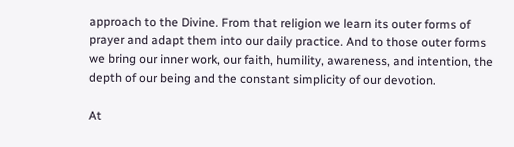approach to the Divine. From that religion we learn its outer forms of prayer and adapt them into our daily practice. And to those outer forms we bring our inner work, our faith, humility, awareness, and intention, the depth of our being and the constant simplicity of our devotion.

At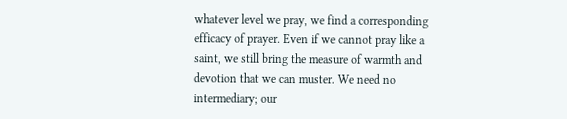whatever level we pray, we find a corresponding efficacy of prayer. Even if we cannot pray like a saint, we still bring the measure of warmth and devotion that we can muster. We need no intermediary; our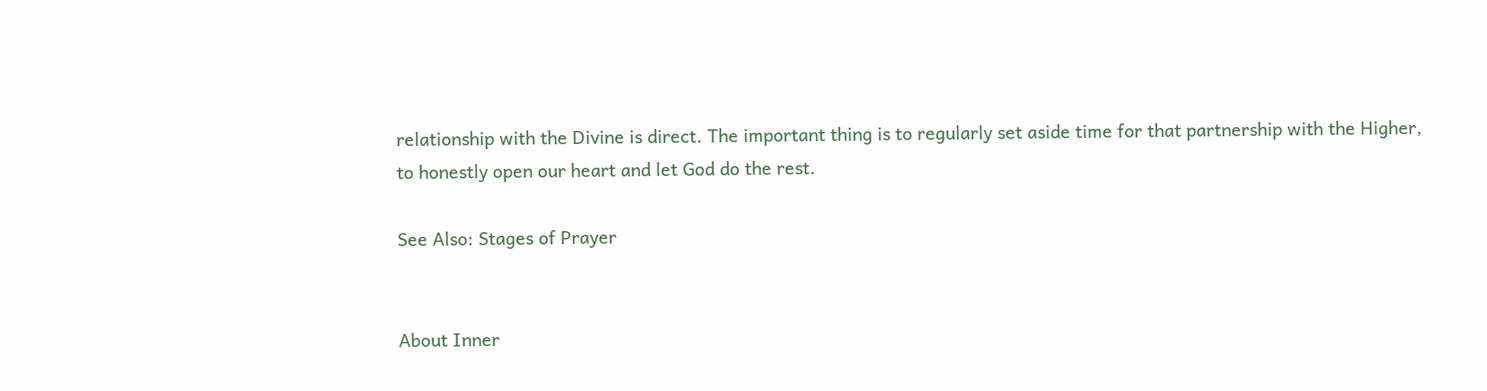relationship with the Divine is direct. The important thing is to regularly set aside time for that partnership with the Higher, to honestly open our heart and let God do the rest.

See Also: Stages of Prayer


About Inner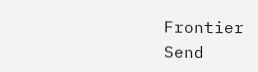Frontier                                    Send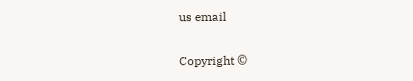us email

Copyright ©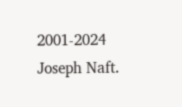2001-2024 Joseph Naft.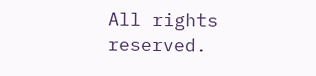All rights reserved.